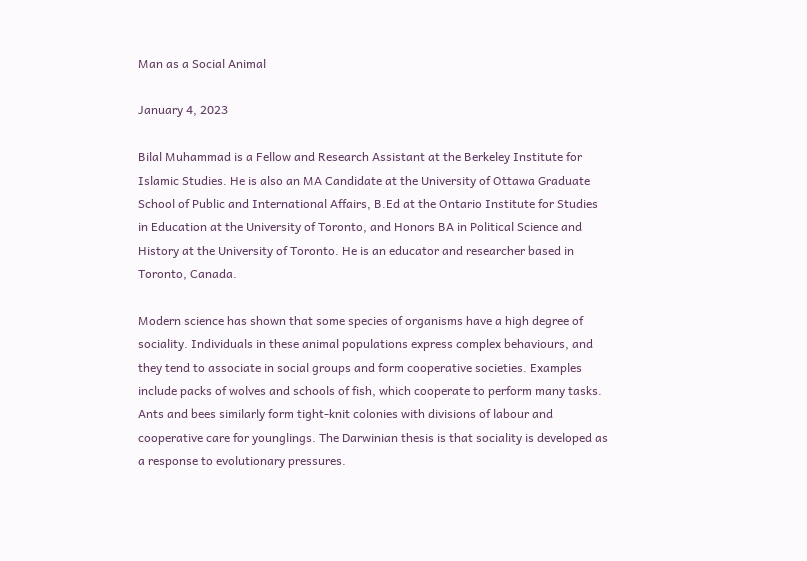Man as a Social Animal

January 4, 2023

Bilal Muhammad is a Fellow and Research Assistant at the Berkeley Institute for Islamic Studies. He is also an MA Candidate at the University of Ottawa Graduate School of Public and International Affairs, B.Ed at the Ontario Institute for Studies in Education at the University of Toronto, and Honors BA in Political Science and History at the University of Toronto. He is an educator and researcher based in Toronto, Canada.

Modern science has shown that some species of organisms have a high degree of sociality. Individuals in these animal populations express complex behaviours, and they tend to associate in social groups and form cooperative societies. Examples include packs of wolves and schools of fish, which cooperate to perform many tasks. Ants and bees similarly form tight-knit colonies with divisions of labour and cooperative care for younglings. The Darwinian thesis is that sociality is developed as a response to evolutionary pressures.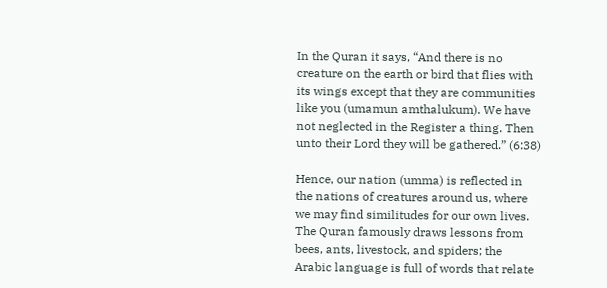In the Quran it says, “And there is no creature on the earth or bird that flies with its wings except that they are communities like you (umamun amthalukum). We have not neglected in the Register a thing. Then unto their Lord they will be gathered.” (6:38)

Hence, our nation (umma) is reflected in the nations of creatures around us, where we may find similitudes for our own lives. The Quran famously draws lessons from bees, ants, livestock, and spiders; the Arabic language is full of words that relate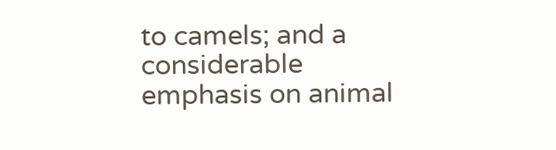to camels; and a considerable emphasis on animal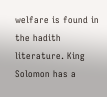welfare is found in the hadith literature. King Solomon has a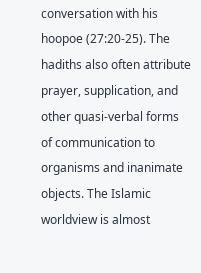conversation with his hoopoe (27:20-25). The hadiths also often attribute prayer, supplication, and other quasi-verbal forms of communication to organisms and inanimate objects. The Islamic worldview is almost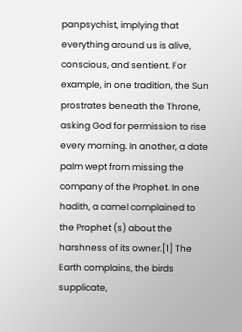panpsychist, implying that everything around us is alive, conscious, and sentient. For example, in one tradition, the Sun prostrates beneath the Throne, asking God for permission to rise every morning. In another, a date palm wept from missing the company of the Prophet. In one hadith, a camel complained to the Prophet (s) about the harshness of its owner.[1] The Earth complains, the birds supplicate,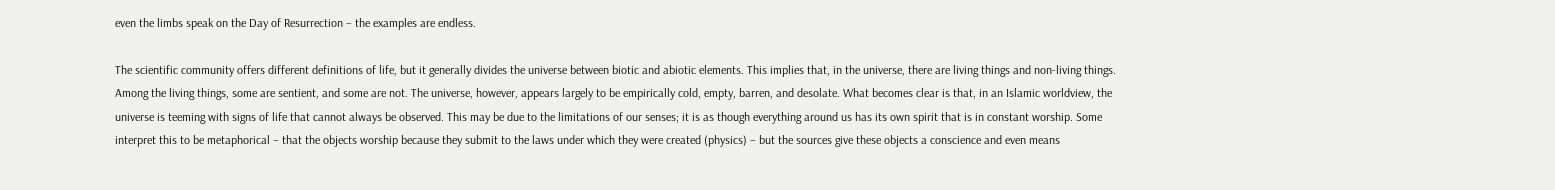even the limbs speak on the Day of Resurrection – the examples are endless.

The scientific community offers different definitions of life, but it generally divides the universe between biotic and abiotic elements. This implies that, in the universe, there are living things and non-living things. Among the living things, some are sentient, and some are not. The universe, however, appears largely to be empirically cold, empty, barren, and desolate. What becomes clear is that, in an Islamic worldview, the universe is teeming with signs of life that cannot always be observed. This may be due to the limitations of our senses; it is as though everything around us has its own spirit that is in constant worship. Some interpret this to be metaphorical – that the objects worship because they submit to the laws under which they were created (physics) – but the sources give these objects a conscience and even means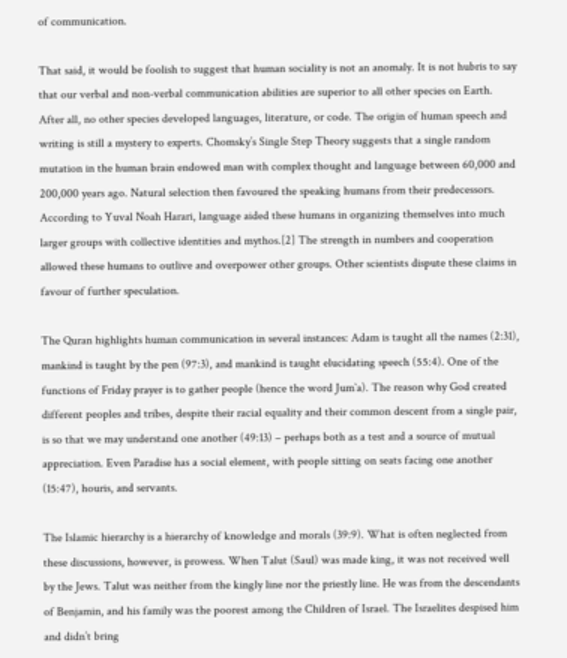of communication.

That said, it would be foolish to suggest that human sociality is not an anomaly. It is not hubris to say that our verbal and non-verbal communication abilities are superior to all other species on Earth. After all, no other species developed languages, literature, or code. The origin of human speech and writing is still a mystery to experts. Chomsky’s Single Step Theory suggests that a single random mutation in the human brain endowed man with complex thought and language between 60,000 and 200,000 years ago. Natural selection then favoured the speaking humans from their predecessors. According to Yuval Noah Harari, language aided these humans in organizing themselves into much larger groups with collective identities and mythos.[2] The strength in numbers and cooperation allowed these humans to outlive and overpower other groups. Other scientists dispute these claims in favour of further speculation.

The Quran highlights human communication in several instances: Adam is taught all the names (2:31), mankind is taught by the pen (97:3), and mankind is taught elucidating speech (55:4). One of the functions of Friday prayer is to gather people (hence the word Jum`a). The reason why God created different peoples and tribes, despite their racial equality and their common descent from a single pair, is so that we may understand one another (49:13) – perhaps both as a test and a source of mutual appreciation. Even Paradise has a social element, with people sitting on seats facing one another (15:47), houris, and servants.

The Islamic hierarchy is a hierarchy of knowledge and morals (39:9). What is often neglected from these discussions, however, is prowess. When Talut (Saul) was made king, it was not received well by the Jews. Talut was neither from the kingly line nor the priestly line. He was from the descendants of Benjamin, and his family was the poorest among the Children of Israel. The Israelites despised him and didn’t bring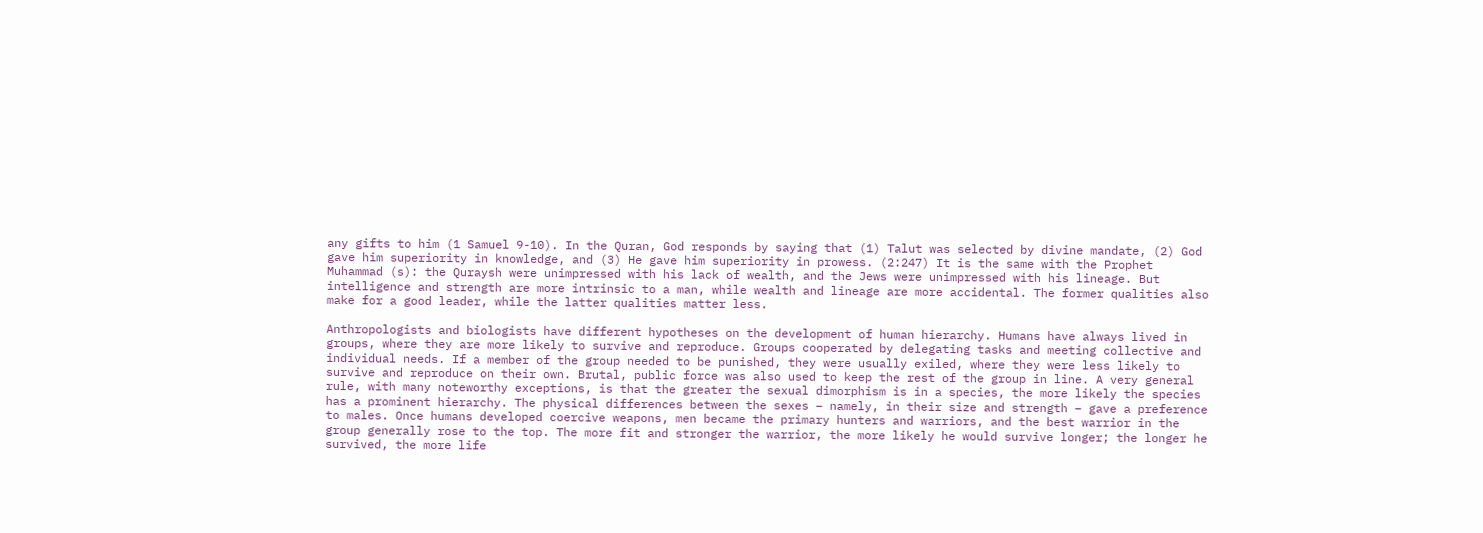any gifts to him (1 Samuel 9-10). In the Quran, God responds by saying that (1) Talut was selected by divine mandate, (2) God gave him superiority in knowledge, and (3) He gave him superiority in prowess. (2:247) It is the same with the Prophet Muhammad (s): the Quraysh were unimpressed with his lack of wealth, and the Jews were unimpressed with his lineage. But intelligence and strength are more intrinsic to a man, while wealth and lineage are more accidental. The former qualities also make for a good leader, while the latter qualities matter less.

Anthropologists and biologists have different hypotheses on the development of human hierarchy. Humans have always lived in groups, where they are more likely to survive and reproduce. Groups cooperated by delegating tasks and meeting collective and individual needs. If a member of the group needed to be punished, they were usually exiled, where they were less likely to survive and reproduce on their own. Brutal, public force was also used to keep the rest of the group in line. A very general rule, with many noteworthy exceptions, is that the greater the sexual dimorphism is in a species, the more likely the species has a prominent hierarchy. The physical differences between the sexes – namely, in their size and strength – gave a preference to males. Once humans developed coercive weapons, men became the primary hunters and warriors, and the best warrior in the group generally rose to the top. The more fit and stronger the warrior, the more likely he would survive longer; the longer he survived, the more life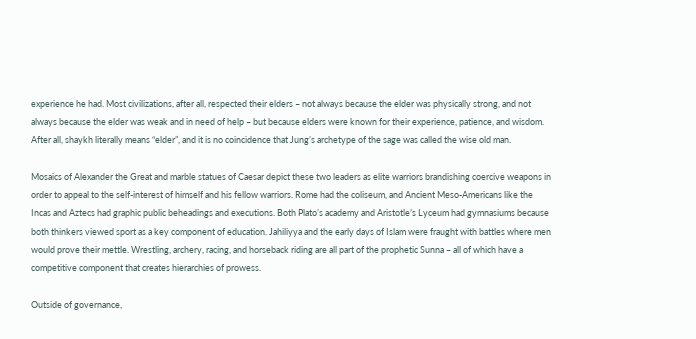experience he had. Most civilizations, after all, respected their elders – not always because the elder was physically strong, and not always because the elder was weak and in need of help – but because elders were known for their experience, patience, and wisdom. After all, shaykh literally means “elder”, and it is no coincidence that Jung’s archetype of the sage was called the wise old man.

Mosaics of Alexander the Great and marble statues of Caesar depict these two leaders as elite warriors brandishing coercive weapons in order to appeal to the self-interest of himself and his fellow warriors. Rome had the coliseum, and Ancient Meso-Americans like the Incas and Aztecs had graphic public beheadings and executions. Both Plato’s academy and Aristotle’s Lyceum had gymnasiums because both thinkers viewed sport as a key component of education. Jahiliyya and the early days of Islam were fraught with battles where men would prove their mettle. Wrestling, archery, racing, and horseback riding are all part of the prophetic Sunna – all of which have a competitive component that creates hierarchies of prowess.

Outside of governance,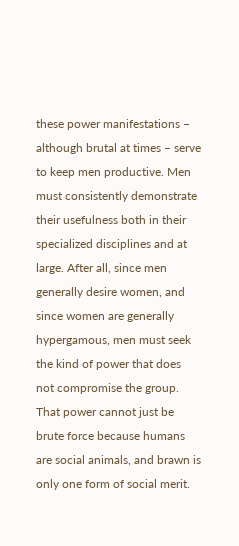these power manifestations – although brutal at times – serve to keep men productive. Men must consistently demonstrate their usefulness both in their specialized disciplines and at large. After all, since men generally desire women, and since women are generally hypergamous, men must seek the kind of power that does not compromise the group. That power cannot just be brute force because humans are social animals, and brawn is only one form of social merit.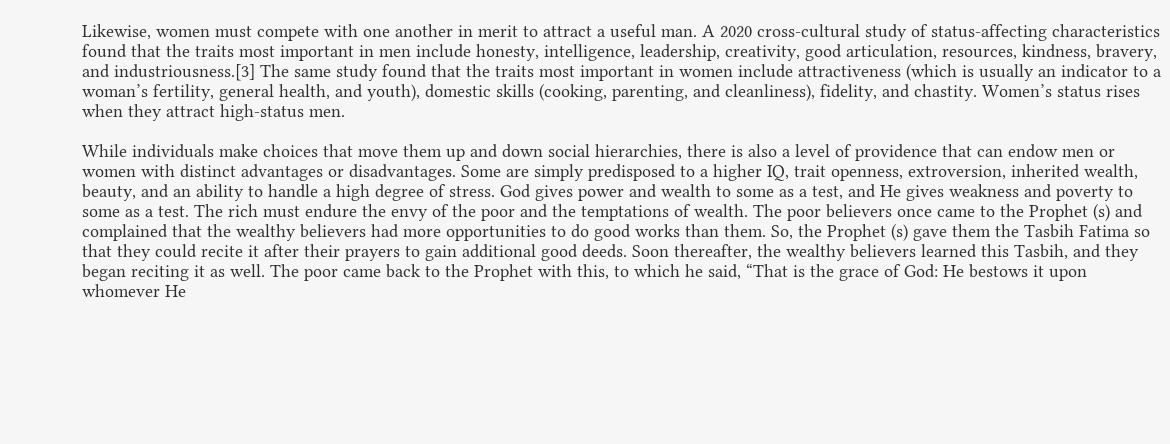Likewise, women must compete with one another in merit to attract a useful man. A 2020 cross-cultural study of status-affecting characteristics found that the traits most important in men include honesty, intelligence, leadership, creativity, good articulation, resources, kindness, bravery, and industriousness.[3] The same study found that the traits most important in women include attractiveness (which is usually an indicator to a woman’s fertility, general health, and youth), domestic skills (cooking, parenting, and cleanliness), fidelity, and chastity. Women’s status rises when they attract high-status men.

While individuals make choices that move them up and down social hierarchies, there is also a level of providence that can endow men or women with distinct advantages or disadvantages. Some are simply predisposed to a higher IQ, trait openness, extroversion, inherited wealth, beauty, and an ability to handle a high degree of stress. God gives power and wealth to some as a test, and He gives weakness and poverty to some as a test. The rich must endure the envy of the poor and the temptations of wealth. The poor believers once came to the Prophet (s) and complained that the wealthy believers had more opportunities to do good works than them. So, the Prophet (s) gave them the Tasbih Fatima so that they could recite it after their prayers to gain additional good deeds. Soon thereafter, the wealthy believers learned this Tasbih, and they began reciting it as well. The poor came back to the Prophet with this, to which he said, “That is the grace of God: He bestows it upon whomever He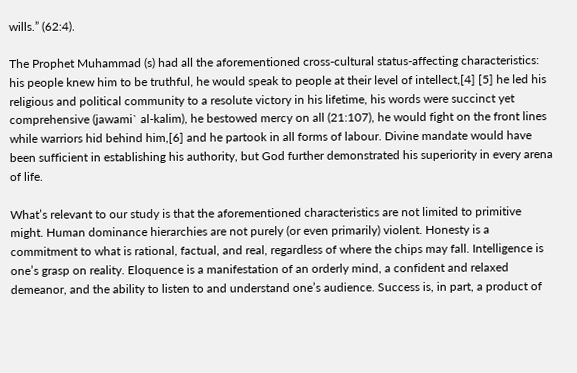wills.” (62:4).

The Prophet Muhammad (s) had all the aforementioned cross-cultural status-affecting characteristics: his people knew him to be truthful, he would speak to people at their level of intellect,[4] [5] he led his religious and political community to a resolute victory in his lifetime, his words were succinct yet comprehensive (jawami` al-kalim), he bestowed mercy on all (21:107), he would fight on the front lines while warriors hid behind him,[6] and he partook in all forms of labour. Divine mandate would have been sufficient in establishing his authority, but God further demonstrated his superiority in every arena of life.

What’s relevant to our study is that the aforementioned characteristics are not limited to primitive might. Human dominance hierarchies are not purely (or even primarily) violent. Honesty is a commitment to what is rational, factual, and real, regardless of where the chips may fall. Intelligence is one’s grasp on reality. Eloquence is a manifestation of an orderly mind, a confident and relaxed demeanor, and the ability to listen to and understand one’s audience. Success is, in part, a product of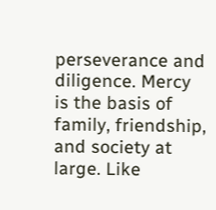perseverance and diligence. Mercy is the basis of family, friendship, and society at large. Like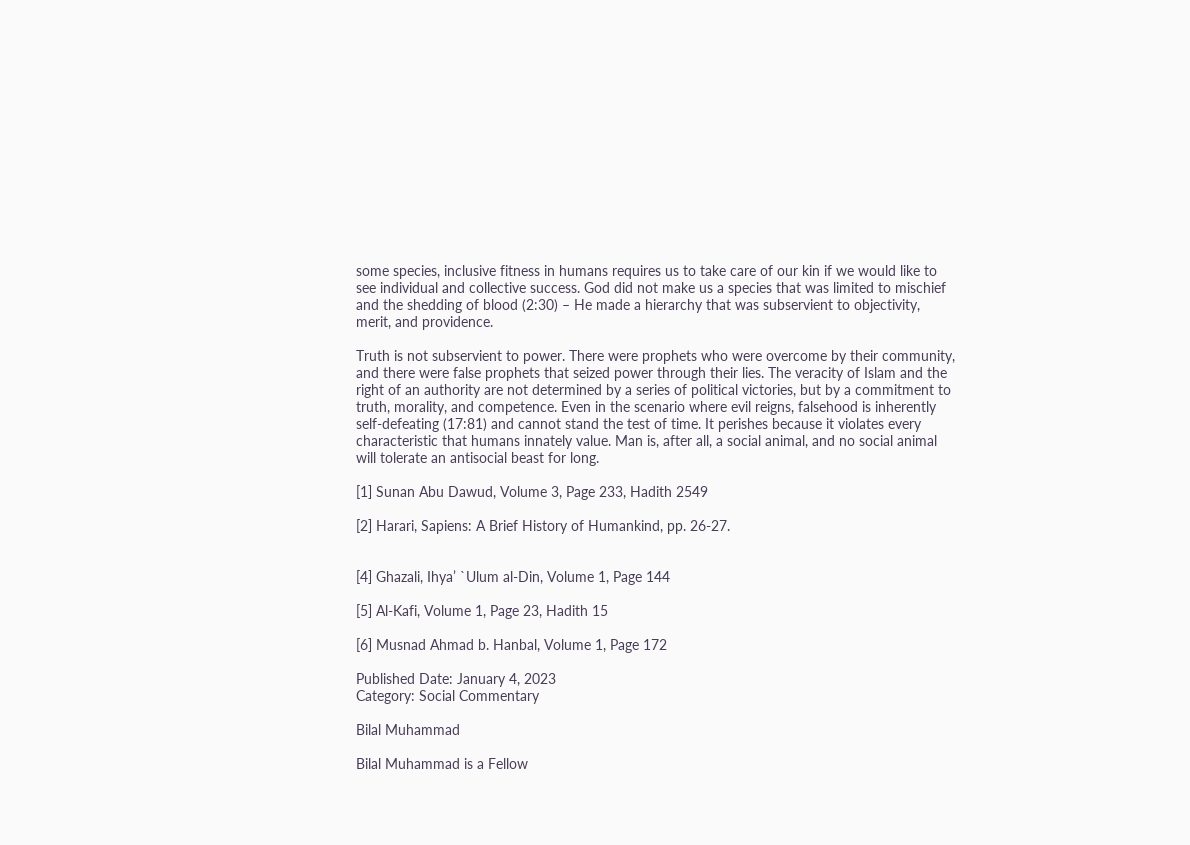some species, inclusive fitness in humans requires us to take care of our kin if we would like to see individual and collective success. God did not make us a species that was limited to mischief and the shedding of blood (2:30) – He made a hierarchy that was subservient to objectivity, merit, and providence.

Truth is not subservient to power. There were prophets who were overcome by their community, and there were false prophets that seized power through their lies. The veracity of Islam and the right of an authority are not determined by a series of political victories, but by a commitment to truth, morality, and competence. Even in the scenario where evil reigns, falsehood is inherently self-defeating (17:81) and cannot stand the test of time. It perishes because it violates every characteristic that humans innately value. Man is, after all, a social animal, and no social animal will tolerate an antisocial beast for long.

[1] Sunan Abu Dawud, Volume 3, Page 233, Hadith 2549

[2] Harari, Sapiens: A Brief History of Humankind, pp. 26-27.


[4] Ghazali, Ihya’ `Ulum al-Din, Volume 1, Page 144

[5] Al-Kafi, Volume 1, Page 23, Hadith 15

[6] Musnad Ahmad b. Hanbal, Volume 1, Page 172

Published Date: January 4, 2023
Category: Social Commentary

Bilal Muhammad

Bilal Muhammad is a Fellow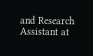and Research Assistant at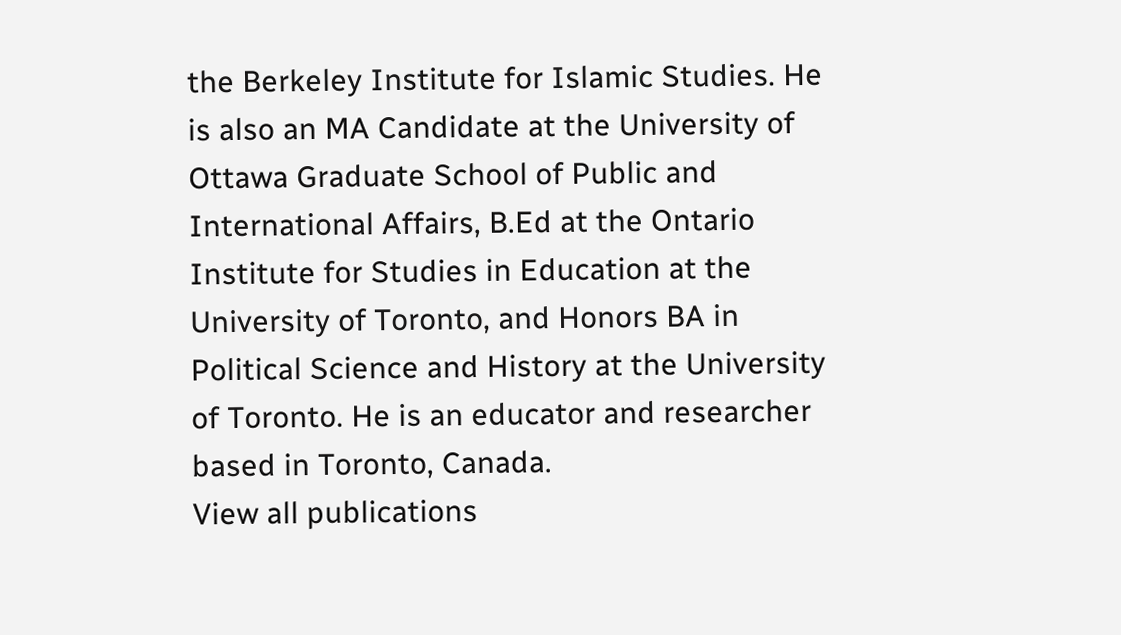the Berkeley Institute for Islamic Studies. He is also an MA Candidate at the University of Ottawa Graduate School of Public and International Affairs, B.Ed at the Ontario Institute for Studies in Education at the University of Toronto, and Honors BA in Political Science and History at the University of Toronto. He is an educator and researcher based in Toronto, Canada.
View all publications